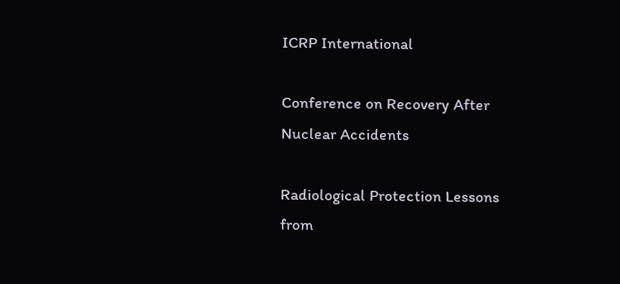ICRP International

Conference on Recovery After Nuclear Accidents

Radiological Protection Lessons
from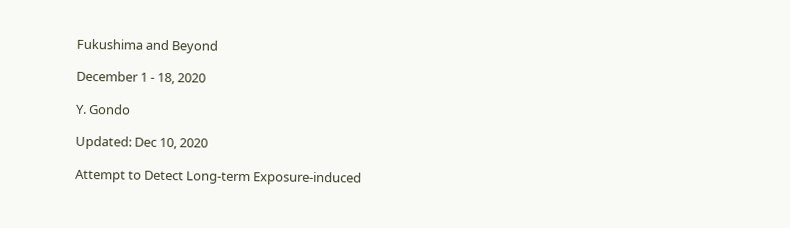Fukushima and Beyond

December 1 - 18, 2020

Y. Gondo

Updated: Dec 10, 2020

Attempt to Detect Long-term Exposure-induced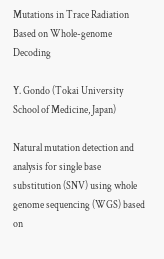Mutations in Trace Radiation Based on Whole-genome Decoding

Y. Gondo (Tokai University School of Medicine, Japan)

Natural mutation detection and analysis for single base substitution (SNV) using whole genome sequencing (WGS) based on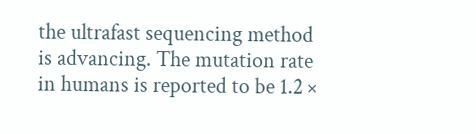the ultrafast sequencing method is advancing. The mutation rate in humans is reported to be 1.2 ×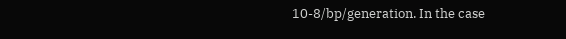10-8/bp/generation. In the case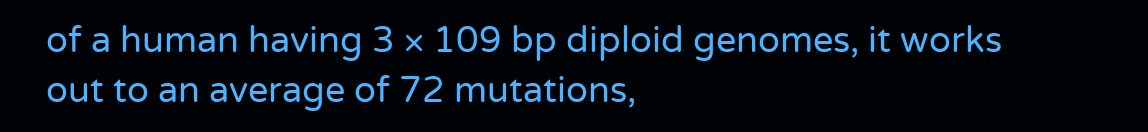of a human having 3 × 109 bp diploid genomes, it works out to an average of 72 mutations,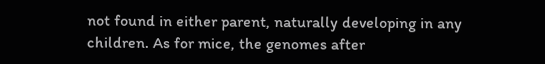not found in either parent, naturally developing in any children. As for mice, the genomes after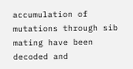accumulation of mutations through sib mating have been decoded and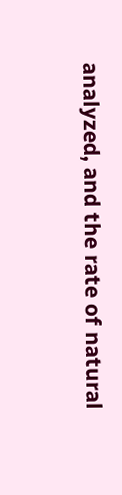analyzed, and the rate of natural